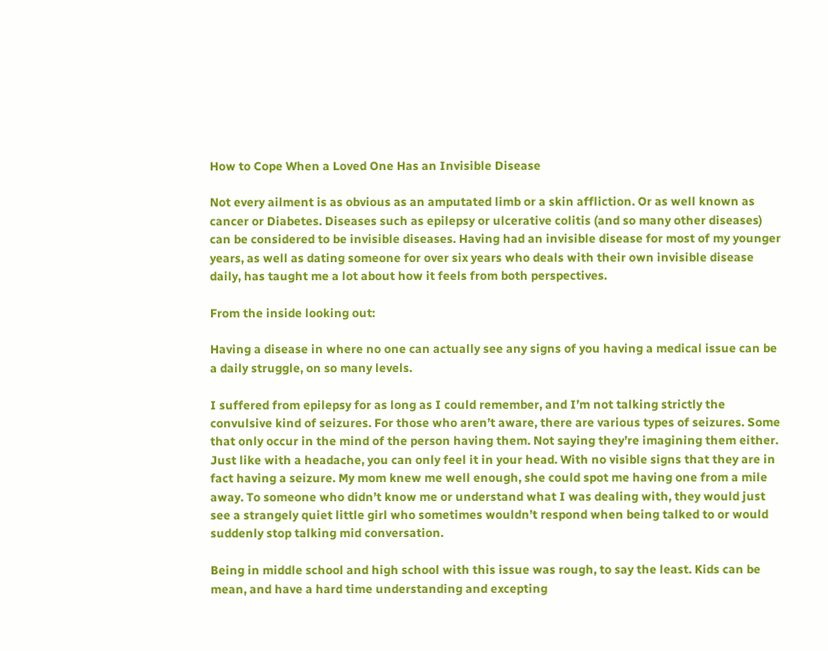How to Cope When a Loved One Has an Invisible Disease

Not every ailment is as obvious as an amputated limb or a skin affliction. Or as well known as cancer or Diabetes. Diseases such as epilepsy or ulcerative colitis (and so many other diseases) can be considered to be invisible diseases. Having had an invisible disease for most of my younger years, as well as dating someone for over six years who deals with their own invisible disease daily, has taught me a lot about how it feels from both perspectives.

From the inside looking out:

Having a disease in where no one can actually see any signs of you having a medical issue can be a daily struggle, on so many levels.

I suffered from epilepsy for as long as I could remember, and I’m not talking strictly the convulsive kind of seizures. For those who aren’t aware, there are various types of seizures. Some that only occur in the mind of the person having them. Not saying they’re imagining them either. Just like with a headache, you can only feel it in your head. With no visible signs that they are in fact having a seizure. My mom knew me well enough, she could spot me having one from a mile away. To someone who didn’t know me or understand what I was dealing with, they would just see a strangely quiet little girl who sometimes wouldn’t respond when being talked to or would suddenly stop talking mid conversation.

Being in middle school and high school with this issue was rough, to say the least. Kids can be mean, and have a hard time understanding and excepting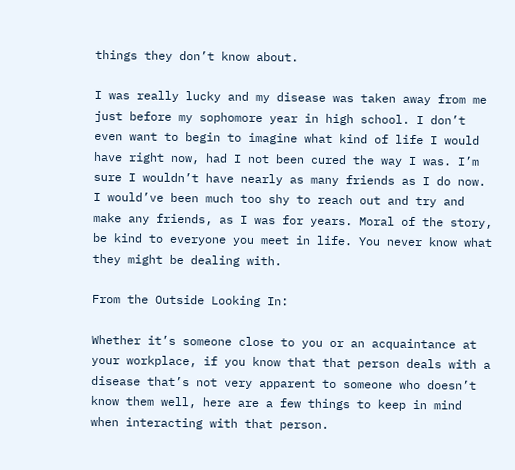things they don’t know about.

I was really lucky and my disease was taken away from me just before my sophomore year in high school. I don’t even want to begin to imagine what kind of life I would have right now, had I not been cured the way I was. I’m sure I wouldn’t have nearly as many friends as I do now. I would’ve been much too shy to reach out and try and make any friends, as I was for years. Moral of the story, be kind to everyone you meet in life. You never know what they might be dealing with.

From the Outside Looking In:

Whether it’s someone close to you or an acquaintance at your workplace, if you know that that person deals with a disease that’s not very apparent to someone who doesn’t know them well, here are a few things to keep in mind when interacting with that person.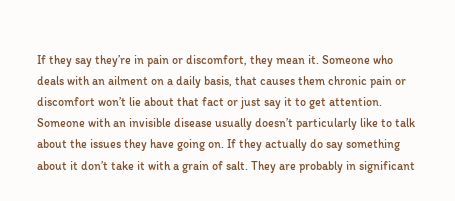If they say they’re in pain or discomfort, they mean it. Someone who deals with an ailment on a daily basis, that causes them chronic pain or discomfort won’t lie about that fact or just say it to get attention. Someone with an invisible disease usually doesn’t particularly like to talk about the issues they have going on. If they actually do say something about it don’t take it with a grain of salt. They are probably in significant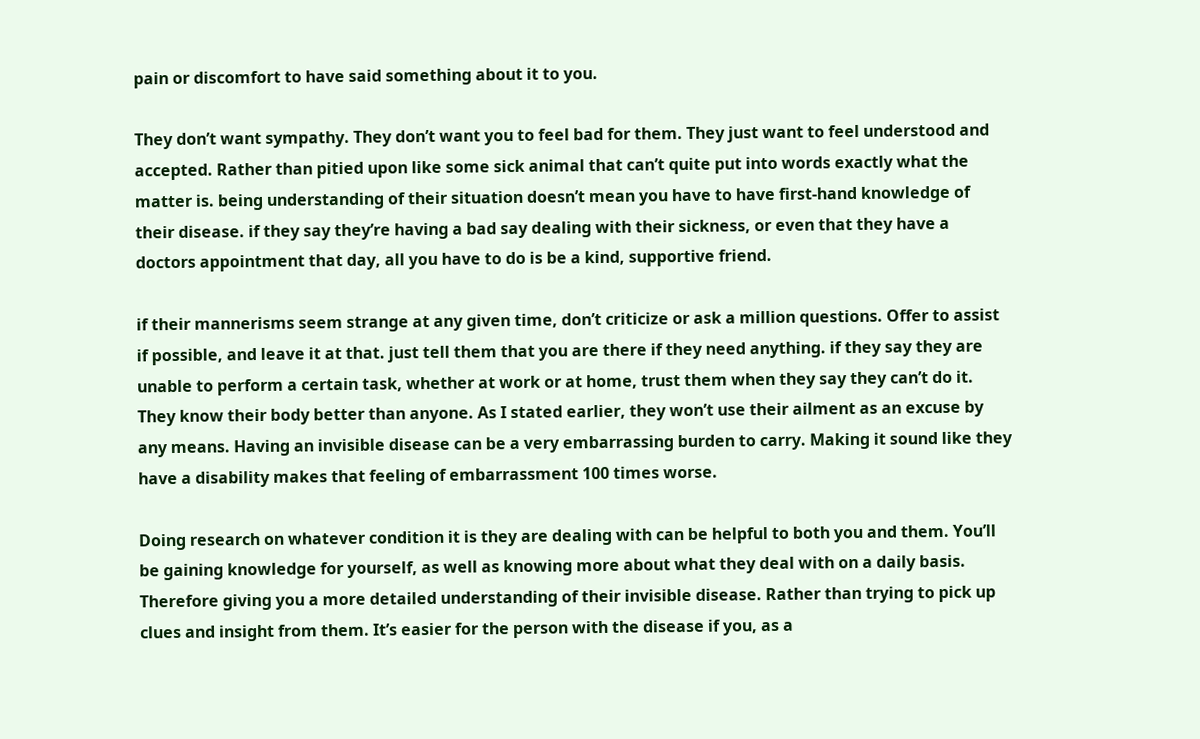pain or discomfort to have said something about it to you.

They don’t want sympathy. They don’t want you to feel bad for them. They just want to feel understood and accepted. Rather than pitied upon like some sick animal that can’t quite put into words exactly what the matter is. being understanding of their situation doesn’t mean you have to have first-hand knowledge of their disease. if they say they’re having a bad say dealing with their sickness, or even that they have a doctors appointment that day, all you have to do is be a kind, supportive friend.

if their mannerisms seem strange at any given time, don’t criticize or ask a million questions. Offer to assist if possible, and leave it at that. just tell them that you are there if they need anything. if they say they are unable to perform a certain task, whether at work or at home, trust them when they say they can’t do it. They know their body better than anyone. As I stated earlier, they won’t use their ailment as an excuse by any means. Having an invisible disease can be a very embarrassing burden to carry. Making it sound like they have a disability makes that feeling of embarrassment 100 times worse.

Doing research on whatever condition it is they are dealing with can be helpful to both you and them. You’ll be gaining knowledge for yourself, as well as knowing more about what they deal with on a daily basis. Therefore giving you a more detailed understanding of their invisible disease. Rather than trying to pick up clues and insight from them. It’s easier for the person with the disease if you, as a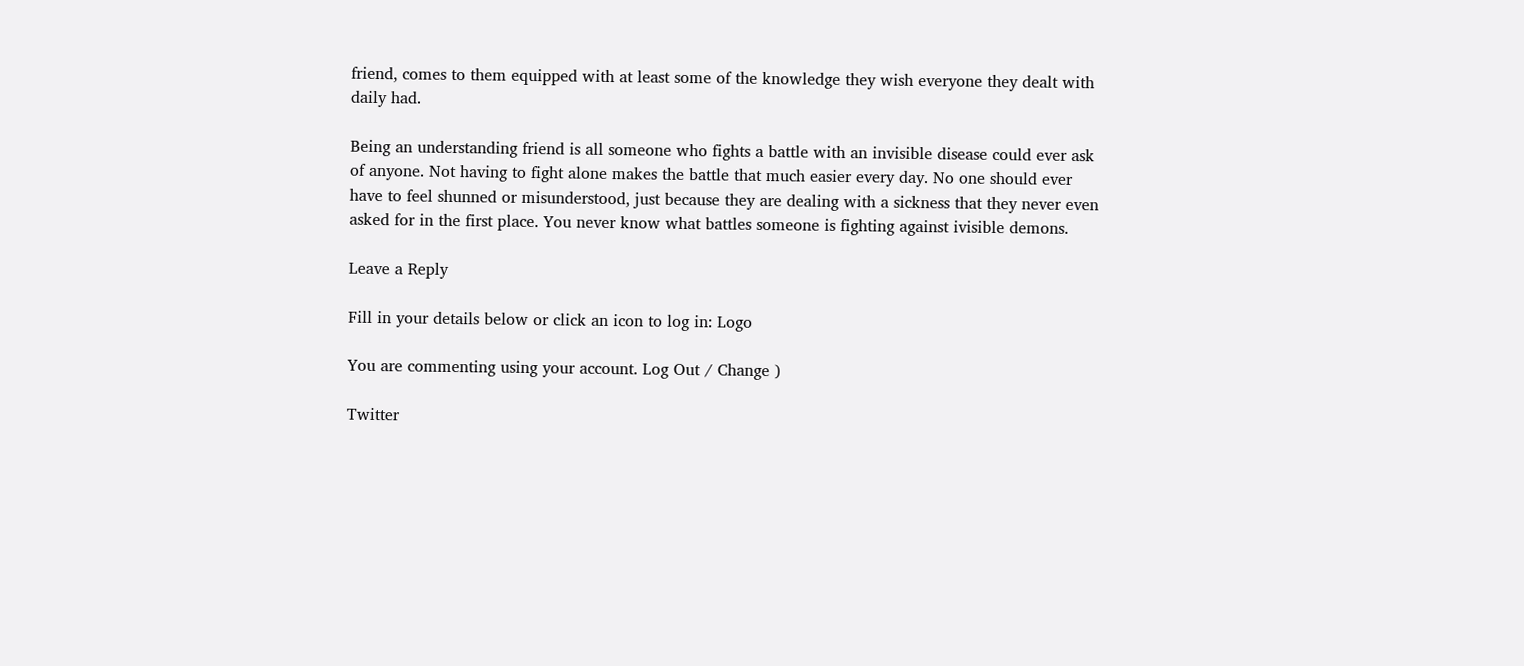friend, comes to them equipped with at least some of the knowledge they wish everyone they dealt with daily had.

Being an understanding friend is all someone who fights a battle with an invisible disease could ever ask of anyone. Not having to fight alone makes the battle that much easier every day. No one should ever have to feel shunned or misunderstood, just because they are dealing with a sickness that they never even asked for in the first place. You never know what battles someone is fighting against ivisible demons.

Leave a Reply

Fill in your details below or click an icon to log in: Logo

You are commenting using your account. Log Out / Change )

Twitter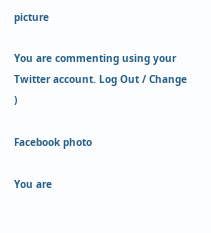picture

You are commenting using your Twitter account. Log Out / Change )

Facebook photo

You are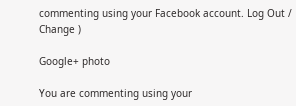commenting using your Facebook account. Log Out / Change )

Google+ photo

You are commenting using your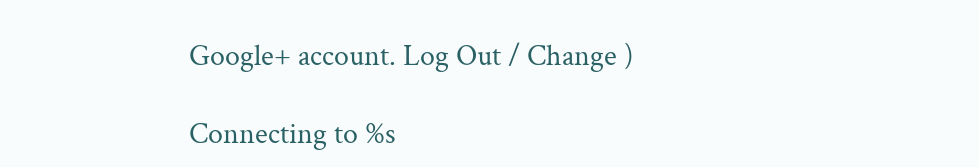Google+ account. Log Out / Change )

Connecting to %s